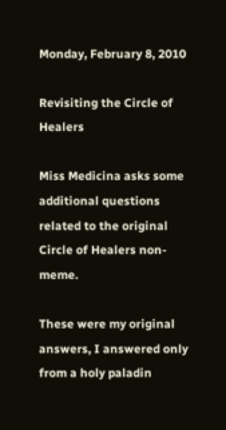Monday, February 8, 2010

Revisiting the Circle of Healers

Miss Medicina asks some additional questions related to the original Circle of Healers non-meme.

These were my original answers, I answered only from a holy paladin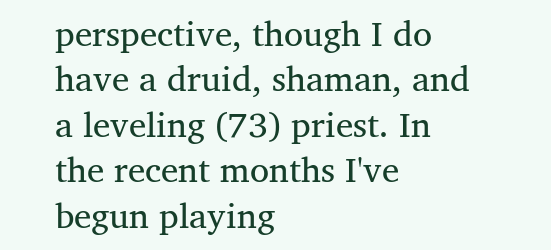perspective, though I do have a druid, shaman, and a leveling (73) priest. In the recent months I've begun playing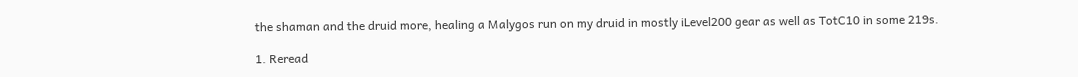the shaman and the druid more, healing a Malygos run on my druid in mostly iLevel200 gear as well as TotC10 in some 219s.

1. Reread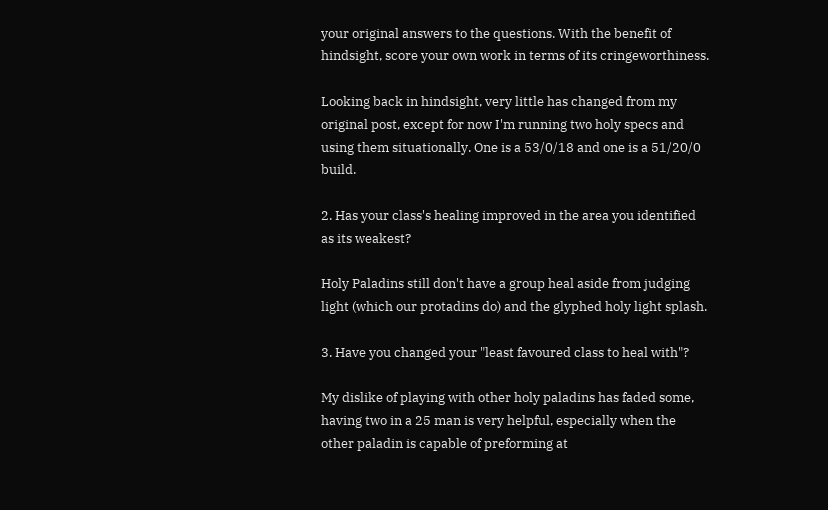your original answers to the questions. With the benefit of hindsight, score your own work in terms of its cringeworthiness.

Looking back in hindsight, very little has changed from my original post, except for now I'm running two holy specs and using them situationally. One is a 53/0/18 and one is a 51/20/0 build.

2. Has your class's healing improved in the area you identified as its weakest?

Holy Paladins still don't have a group heal aside from judging light (which our protadins do) and the glyphed holy light splash.

3. Have you changed your "least favoured class to heal with"?

My dislike of playing with other holy paladins has faded some, having two in a 25 man is very helpful, especially when the other paladin is capable of preforming at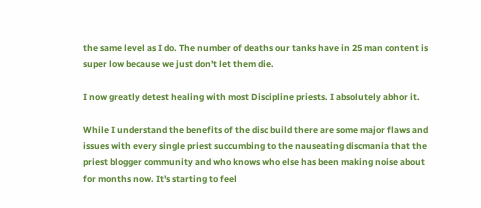the same level as I do. The number of deaths our tanks have in 25 man content is super low because we just don't let them die.

I now greatly detest healing with most Discipline priests. I absolutely abhor it.

While I understand the benefits of the disc build there are some major flaws and issues with every single priest succumbing to the nauseating discmania that the priest blogger community and who knows who else has been making noise about for months now. It's starting to feel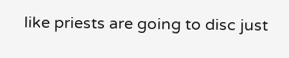like priests are going to disc just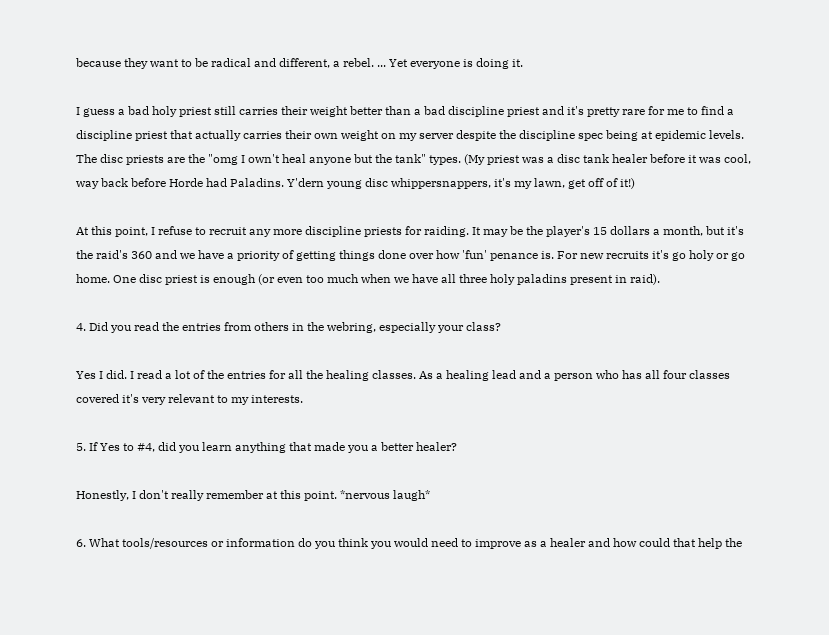because they want to be radical and different, a rebel. ... Yet everyone is doing it.

I guess a bad holy priest still carries their weight better than a bad discipline priest and it's pretty rare for me to find a discipline priest that actually carries their own weight on my server despite the discipline spec being at epidemic levels. The disc priests are the "omg I own't heal anyone but the tank" types. (My priest was a disc tank healer before it was cool, way back before Horde had Paladins. Y'dern young disc whippersnappers, it's my lawn, get off of it!)

At this point, I refuse to recruit any more discipline priests for raiding. It may be the player's 15 dollars a month, but it's the raid's 360 and we have a priority of getting things done over how 'fun' penance is. For new recruits it's go holy or go home. One disc priest is enough (or even too much when we have all three holy paladins present in raid).

4. Did you read the entries from others in the webring, especially your class?

Yes I did. I read a lot of the entries for all the healing classes. As a healing lead and a person who has all four classes covered it's very relevant to my interests.

5. If Yes to #4, did you learn anything that made you a better healer?

Honestly, I don't really remember at this point. *nervous laugh*

6. What tools/resources or information do you think you would need to improve as a healer and how could that help the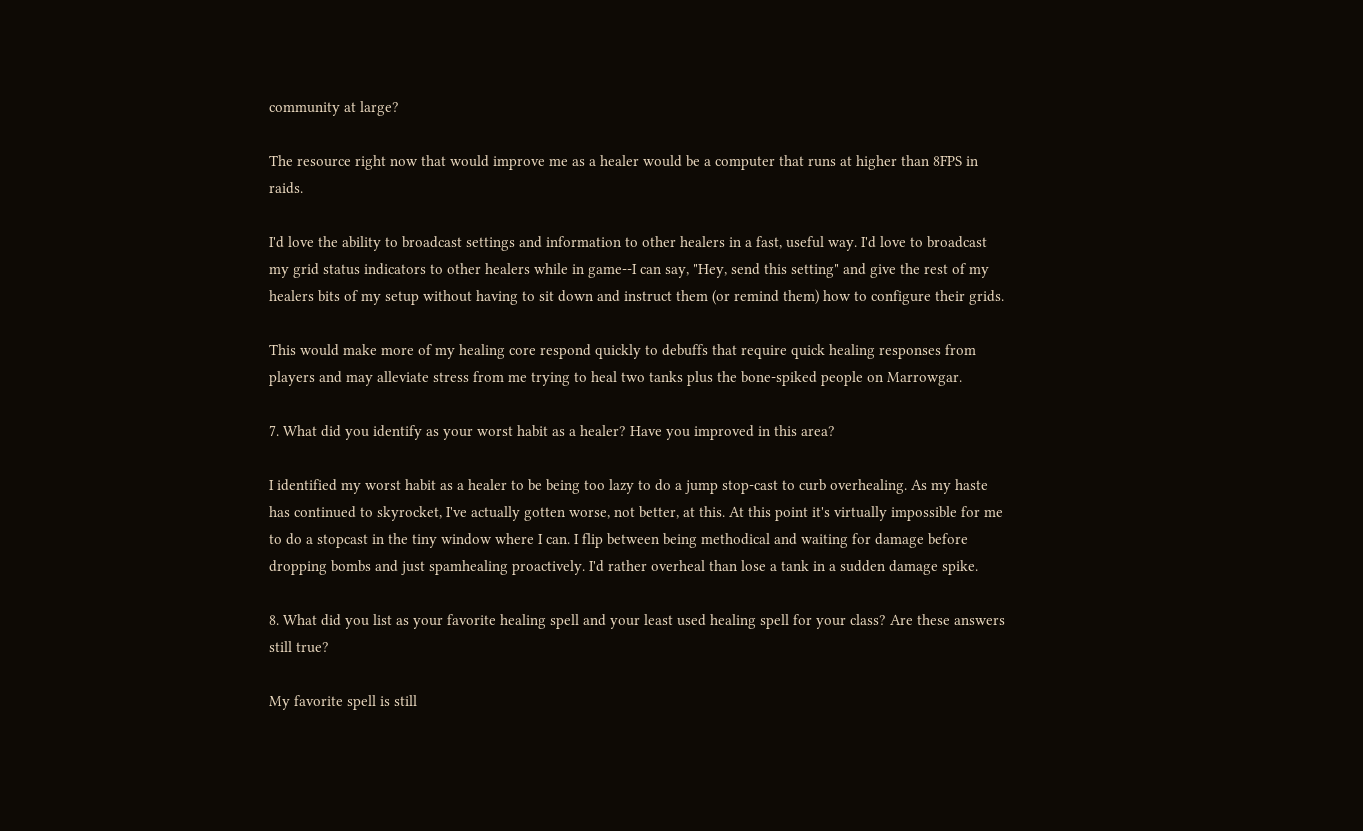community at large?

The resource right now that would improve me as a healer would be a computer that runs at higher than 8FPS in raids.

I'd love the ability to broadcast settings and information to other healers in a fast, useful way. I'd love to broadcast my grid status indicators to other healers while in game--I can say, "Hey, send this setting" and give the rest of my healers bits of my setup without having to sit down and instruct them (or remind them) how to configure their grids.

This would make more of my healing core respond quickly to debuffs that require quick healing responses from players and may alleviate stress from me trying to heal two tanks plus the bone-spiked people on Marrowgar.

7. What did you identify as your worst habit as a healer? Have you improved in this area?

I identified my worst habit as a healer to be being too lazy to do a jump stop-cast to curb overhealing. As my haste has continued to skyrocket, I've actually gotten worse, not better, at this. At this point it's virtually impossible for me to do a stopcast in the tiny window where I can. I flip between being methodical and waiting for damage before dropping bombs and just spamhealing proactively. I'd rather overheal than lose a tank in a sudden damage spike.

8. What did you list as your favorite healing spell and your least used healing spell for your class? Are these answers still true?

My favorite spell is still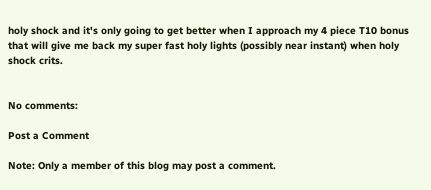holy shock and it's only going to get better when I approach my 4 piece T10 bonus that will give me back my super fast holy lights (possibly near instant) when holy shock crits.


No comments:

Post a Comment

Note: Only a member of this blog may post a comment.